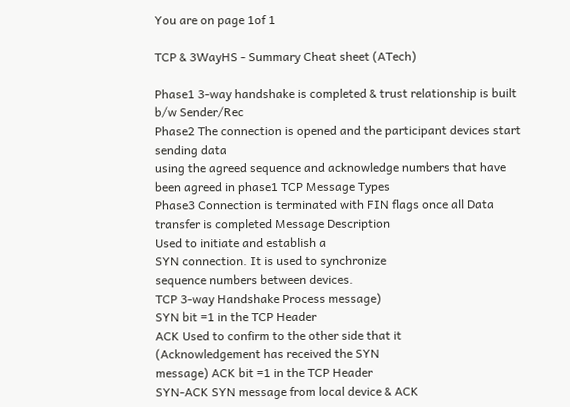You are on page 1of 1

TCP & 3WayHS - Summary Cheat sheet (ATech)

Phase1 3-way handshake is completed & trust relationship is built b/w Sender/Rec
Phase2 The connection is opened and the participant devices start sending data
using the agreed sequence and acknowledge numbers that have been agreed in phase1 TCP Message Types
Phase3 Connection is terminated with FIN flags once all Data transfer is completed Message Description
Used to initiate and establish a
SYN connection. It is used to synchronize
sequence numbers between devices.
TCP 3-way Handshake Process message)
SYN bit =1 in the TCP Header
ACK Used to confirm to the other side that it
(Acknowledgement has received the SYN
message) ACK bit =1 in the TCP Header
SYN-ACK SYN message from local device & ACK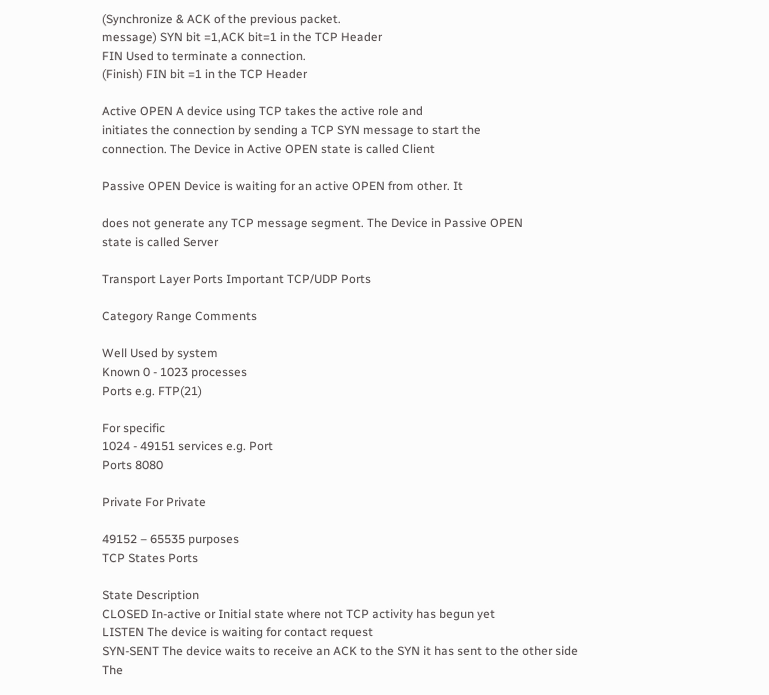(Synchronize & ACK of the previous packet.
message) SYN bit =1,ACK bit=1 in the TCP Header
FIN Used to terminate a connection.
(Finish) FIN bit =1 in the TCP Header

Active OPEN A device using TCP takes the active role and
initiates the connection by sending a TCP SYN message to start the
connection. The Device in Active OPEN state is called Client

Passive OPEN Device is waiting for an active OPEN from other. It

does not generate any TCP message segment. The Device in Passive OPEN
state is called Server

Transport Layer Ports Important TCP/UDP Ports

Category Range Comments

Well Used by system
Known 0 - 1023 processes
Ports e.g. FTP(21)

For specific
1024 - 49151 services e.g. Port
Ports 8080

Private For Private

49152 – 65535 purposes
TCP States Ports

State Description
CLOSED In-active or Initial state where not TCP activity has begun yet
LISTEN The device is waiting for contact request
SYN-SENT The device waits to receive an ACK to the SYN it has sent to the other side
The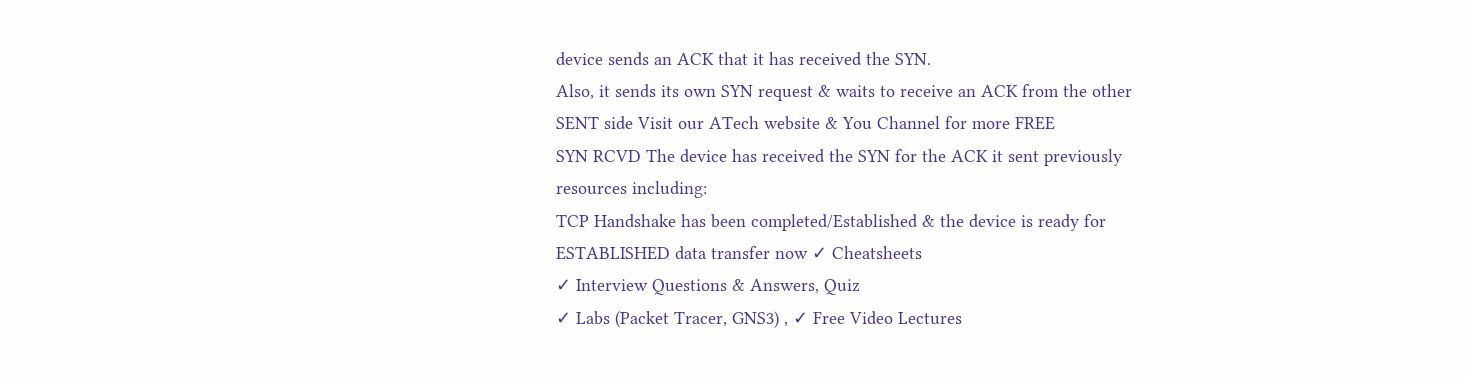device sends an ACK that it has received the SYN.
Also, it sends its own SYN request & waits to receive an ACK from the other
SENT side Visit our ATech website & You Channel for more FREE
SYN RCVD The device has received the SYN for the ACK it sent previously
resources including:
TCP Handshake has been completed/Established & the device is ready for
ESTABLISHED data transfer now ✓ Cheatsheets
✓ Interview Questions & Answers, Quiz
✓ Labs (Packet Tracer, GNS3) , ✓ Free Video Lectures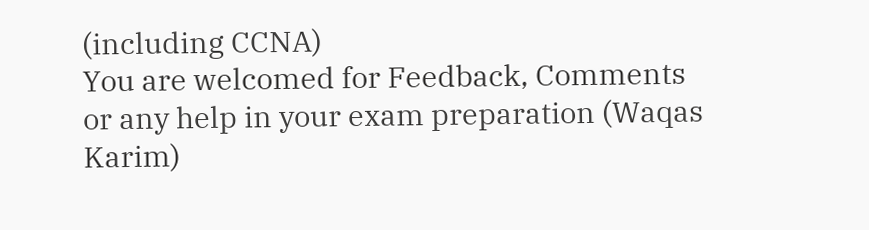(including CCNA)
You are welcomed for Feedback, Comments or any help in your exam preparation (Waqas Karim)